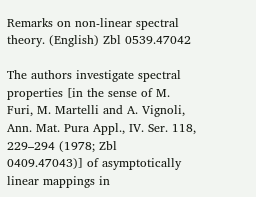Remarks on non-linear spectral theory. (English) Zbl 0539.47042

The authors investigate spectral properties [in the sense of M. Furi, M. Martelli and A. Vignoli, Ann. Mat. Pura Appl., IV. Ser. 118, 229–294 (1978; Zbl 0409.47043)] of asymptotically linear mappings in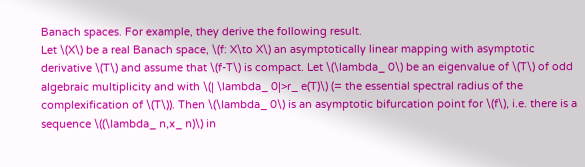Banach spaces. For example, they derive the following result.
Let \(X\) be a real Banach space, \(f: X\to X\) an asymptotically linear mapping with asymptotic derivative \(T\) and assume that \(f-T\) is compact. Let \(\lambda_ 0\) be an eigenvalue of \(T\) of odd algebraic multiplicity and with \(| \lambda_ 0|>r_ e(T)\) (= the essential spectral radius of the complexification of \(T\)). Then \(\lambda_ 0\) is an asymptotic bifurcation point for \(f\), i.e. there is a sequence \((\lambda_ n,x_ n)\) in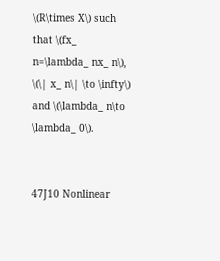\(R\times X\) such that \(fx_ n=\lambda_ nx_ n\), \(\| x_ n\| \to \infty\) and \(\lambda_ n\to \lambda_ 0\).


47J10 Nonlinear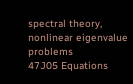spectral theory, nonlinear eigenvalue problems
47J05 Equations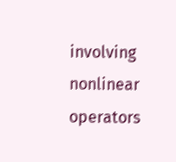involving nonlinear operators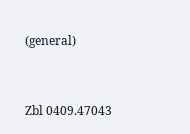(general)


Zbl 0409.47043